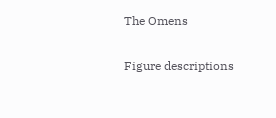The Omens

Figure descriptions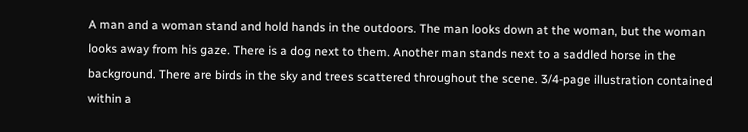A man and a woman stand and hold hands in the outdoors. The man looks down at the woman, but the woman looks away from his gaze. There is a dog next to them. Another man stands next to a saddled horse in the background. There are birds in the sky and trees scattered throughout the scene. 3/4-page illustration contained within a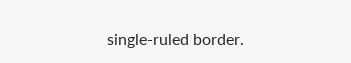single-ruled border.